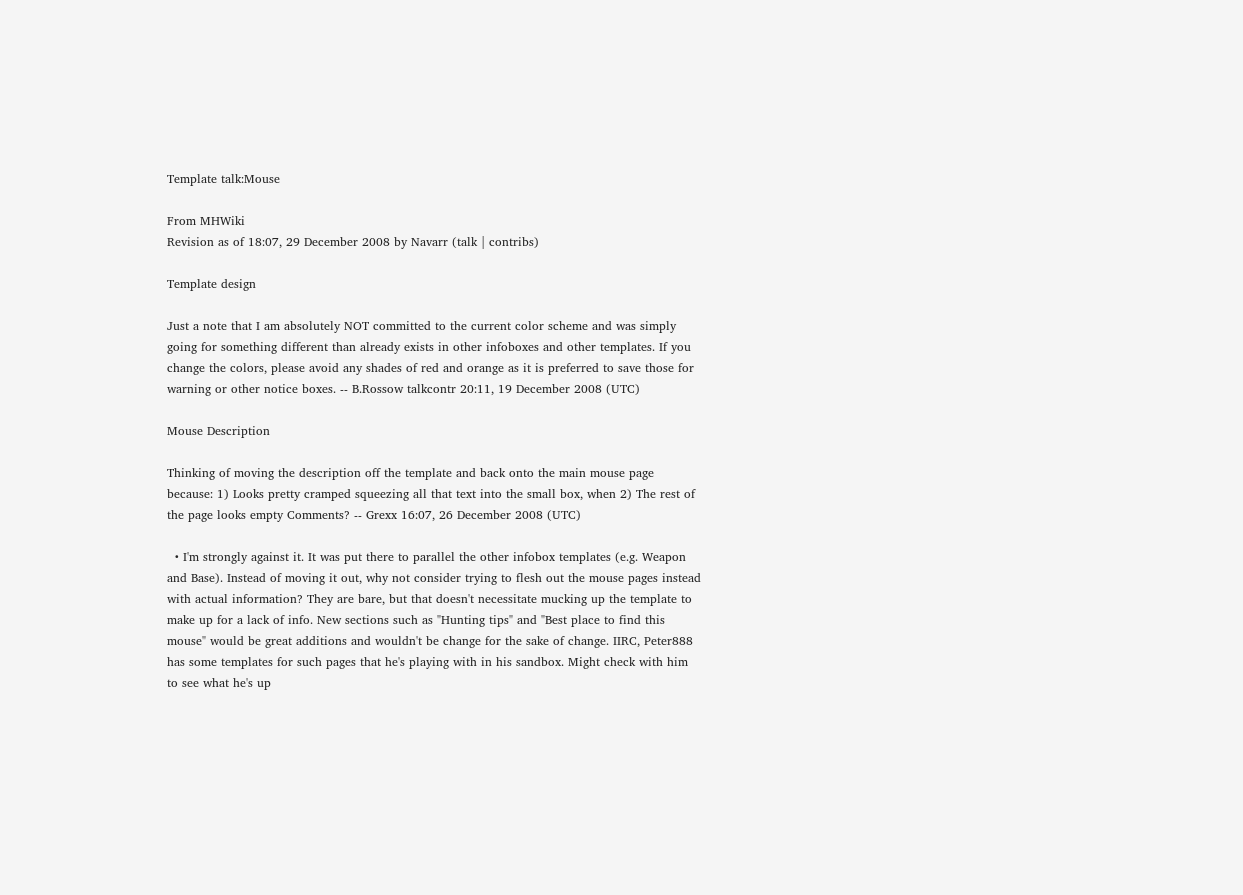Template talk:Mouse

From MHWiki
Revision as of 18:07, 29 December 2008 by Navarr (talk | contribs)

Template design

Just a note that I am absolutely NOT committed to the current color scheme and was simply going for something different than already exists in other infoboxes and other templates. If you change the colors, please avoid any shades of red and orange as it is preferred to save those for warning or other notice boxes. -- B.Rossow talkcontr 20:11, 19 December 2008 (UTC)

Mouse Description

Thinking of moving the description off the template and back onto the main mouse page because: 1) Looks pretty cramped squeezing all that text into the small box, when 2) The rest of the page looks empty Comments? -- Grexx 16:07, 26 December 2008 (UTC)

  • I'm strongly against it. It was put there to parallel the other infobox templates (e.g. Weapon and Base). Instead of moving it out, why not consider trying to flesh out the mouse pages instead with actual information? They are bare, but that doesn't necessitate mucking up the template to make up for a lack of info. New sections such as "Hunting tips" and "Best place to find this mouse" would be great additions and wouldn't be change for the sake of change. IIRC, Peter888 has some templates for such pages that he's playing with in his sandbox. Might check with him to see what he's up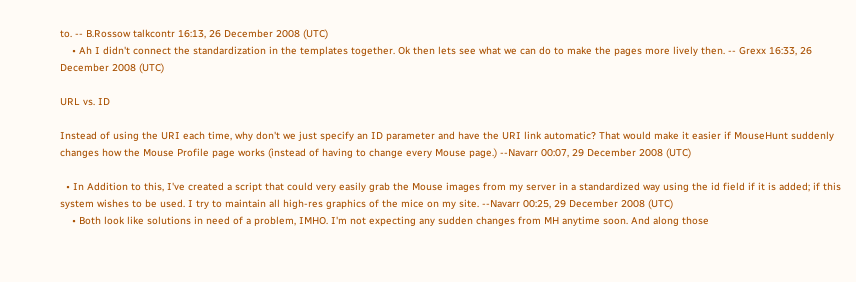to. -- B.Rossow talkcontr 16:13, 26 December 2008 (UTC)
    • Ah I didn't connect the standardization in the templates together. Ok then lets see what we can do to make the pages more lively then. -- Grexx 16:33, 26 December 2008 (UTC)

URL vs. ID

Instead of using the URI each time, why don't we just specify an ID parameter and have the URI link automatic? That would make it easier if MouseHunt suddenly changes how the Mouse Profile page works (instead of having to change every Mouse page.) --Navarr 00:07, 29 December 2008 (UTC)

  • In Addition to this, I've created a script that could very easily grab the Mouse images from my server in a standardized way using the id field if it is added; if this system wishes to be used. I try to maintain all high-res graphics of the mice on my site. --Navarr 00:25, 29 December 2008 (UTC)
    • Both look like solutions in need of a problem, IMHO. I'm not expecting any sudden changes from MH anytime soon. And along those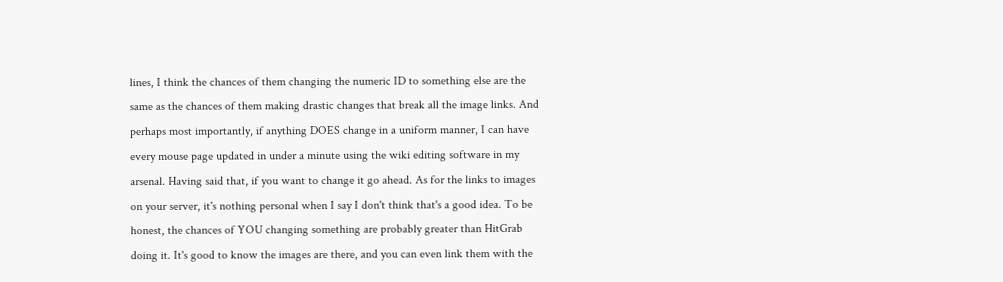lines, I think the chances of them changing the numeric ID to something else are the same as the chances of them making drastic changes that break all the image links. And perhaps most importantly, if anything DOES change in a uniform manner, I can have every mouse page updated in under a minute using the wiki editing software in my arsenal. Having said that, if you want to change it go ahead. As for the links to images on your server, it's nothing personal when I say I don't think that's a good idea. To be honest, the chances of YOU changing something are probably greater than HitGrab doing it. It's good to know the images are there, and you can even link them with the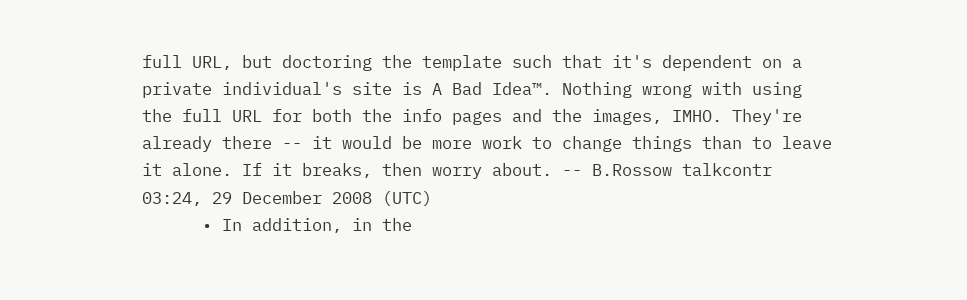full URL, but doctoring the template such that it's dependent on a private individual's site is A Bad Idea™. Nothing wrong with using the full URL for both the info pages and the images, IMHO. They're already there -- it would be more work to change things than to leave it alone. If it breaks, then worry about. -- B.Rossow talkcontr 03:24, 29 December 2008 (UTC)
      • In addition, in the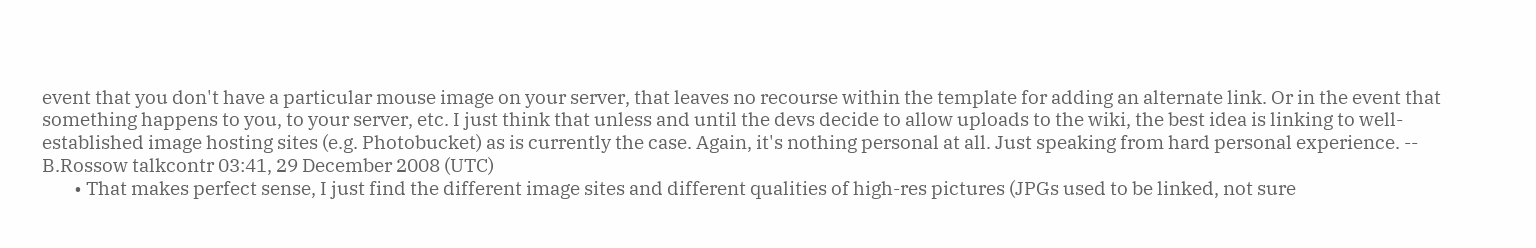event that you don't have a particular mouse image on your server, that leaves no recourse within the template for adding an alternate link. Or in the event that something happens to you, to your server, etc. I just think that unless and until the devs decide to allow uploads to the wiki, the best idea is linking to well-established image hosting sites (e.g. Photobucket) as is currently the case. Again, it's nothing personal at all. Just speaking from hard personal experience. -- B.Rossow talkcontr 03:41, 29 December 2008 (UTC)
        • That makes perfect sense, I just find the different image sites and different qualities of high-res pictures (JPGs used to be linked, not sure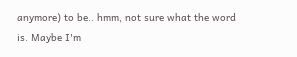anymore) to be.. hmm, not sure what the word is. Maybe I'm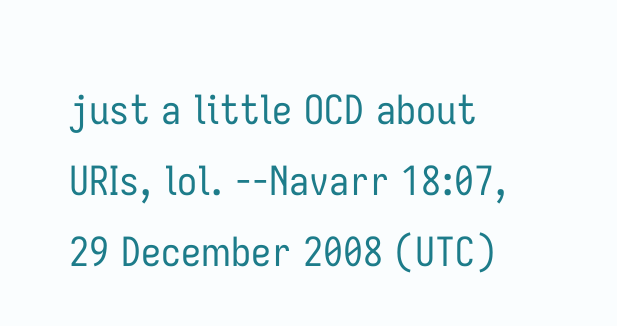just a little OCD about URIs, lol. --Navarr 18:07, 29 December 2008 (UTC)